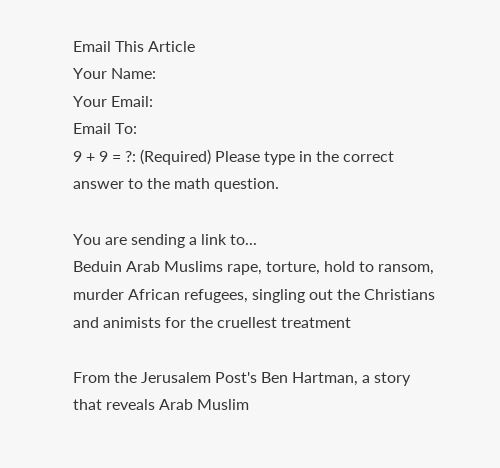Email This Article
Your Name:
Your Email:
Email To:
9 + 9 = ?: (Required) Please type in the correct answer to the math question.

You are sending a link to...
Beduin Arab Muslims rape, torture, hold to ransom, murder African refugees, singling out the Christians and animists for the cruellest treatment

From the Jerusalem Post's Ben Hartman, a story that reveals Arab Muslim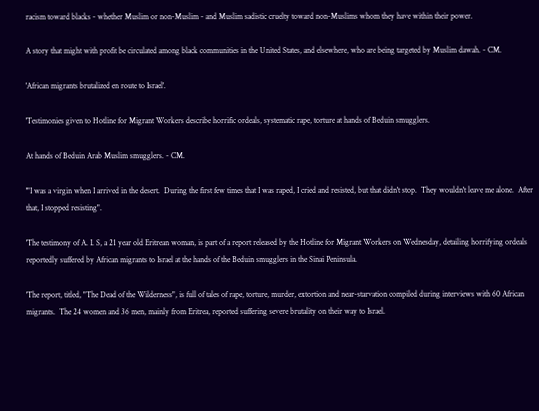racism toward blacks - whether Muslim or non-Muslim - and Muslim sadistic cruelty toward non-Muslims whom they have within their power.

A story that might with profit be circulated among black communities in the United States, and elsewhere, who are being targeted by Muslim dawah. - CM.

'African migrants brutalized en route to Israel'.

'Testimonies given to Hotline for Migrant Workers describe horrific ordeals, systematic rape, torture at hands of Beduin smugglers.

At hands of Beduin Arab Muslim smugglers. - CM.

'"I was a virgin when I arrived in the desert.  During the first few times that I was raped, I cried and resisted, but that didn't stop.  They wouldn't leave me alone.  After that, I stopped resisting".

'The testimony of A. I. S, a 21 year old Eritrean woman, is part of a report released by the Hotline for Migrant Workers on Wednesday, detailing horrifying ordeals reportedly suffered by African migrants to Israel at the hands of the Beduin smugglers in the Sinai Peninsula.

'The report, titled, "The Dead of the Wilderness", is full of tales of rape, torture, murder, extortion and near-starvation compiled during interviews with 60 African migrants.  The 24 women and 36 men, mainly from Eritrea, reported suffering severe brutality on their way to Israel.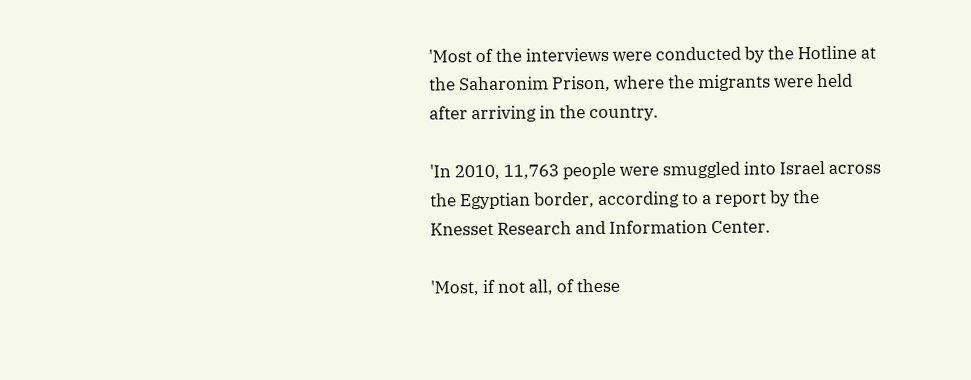'Most of the interviews were conducted by the Hotline at the Saharonim Prison, where the migrants were held after arriving in the country.

'In 2010, 11,763 people were smuggled into Israel across the Egyptian border, according to a report by the Knesset Research and Information Center.

'Most, if not all, of these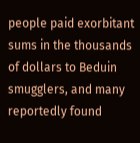people paid exorbitant sums in the thousands of dollars to Beduin smugglers, and many reportedly found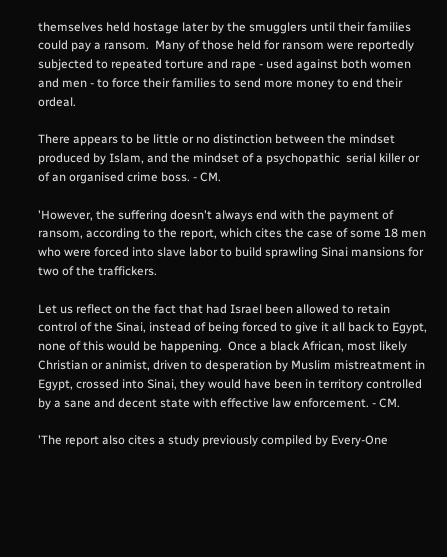themselves held hostage later by the smugglers until their families could pay a ransom.  Many of those held for ransom were reportedly subjected to repeated torture and rape - used against both women and men - to force their families to send more money to end their ordeal.

There appears to be little or no distinction between the mindset produced by Islam, and the mindset of a psychopathic  serial killer or of an organised crime boss. - CM.

'However, the suffering doesn't always end with the payment of ransom, according to the report, which cites the case of some 18 men who were forced into slave labor to build sprawling Sinai mansions for two of the traffickers.

Let us reflect on the fact that had Israel been allowed to retain control of the Sinai, instead of being forced to give it all back to Egypt, none of this would be happening.  Once a black African, most likely Christian or animist, driven to desperation by Muslim mistreatment in Egypt, crossed into Sinai, they would have been in territory controlled by a sane and decent state with effective law enforcement. - CM.

'The report also cites a study previously compiled by Every-One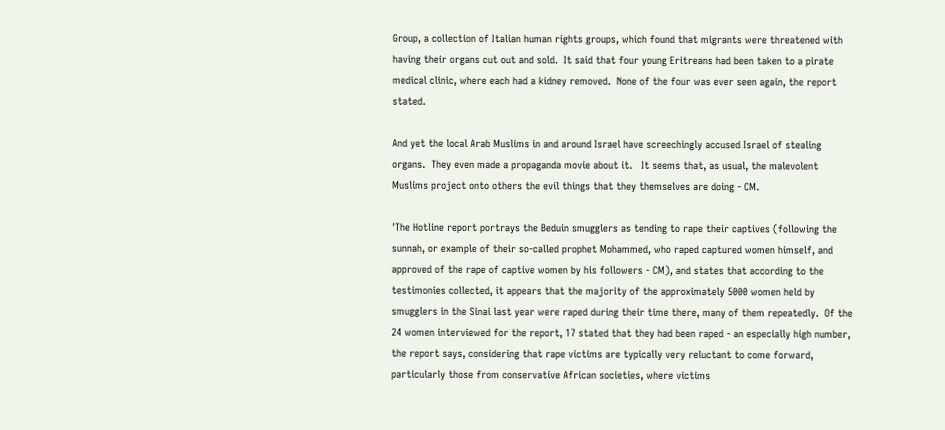Group, a collection of Italian human rights groups, which found that migrants were threatened with having their organs cut out and sold.  It said that four young Eritreans had been taken to a pirate medical clinic, where each had a kidney removed.  None of the four was ever seen again, the report stated.

And yet the local Arab Muslims in and around Israel have screechingly accused Israel of stealing organs.  They even made a propaganda movie about it.   It seems that, as usual, the malevolent Muslims project onto others the evil things that they themselves are doing - CM.

'The Hotline report portrays the Beduin smugglers as tending to rape their captives (following the sunnah, or example of their so-called prophet Mohammed, who raped captured women himself, and approved of the rape of captive women by his followers - CM), and states that according to the testimonies collected, it appears that the majority of the approximately 5000 women held by smugglers in the Sinai last year were raped during their time there, many of them repeatedly.  Of the 24 women interviewed for the report, 17 stated that they had been raped - an especially high number, the report says, considering that rape victims are typically very reluctant to come forward, particularly those from conservative African societies, where victims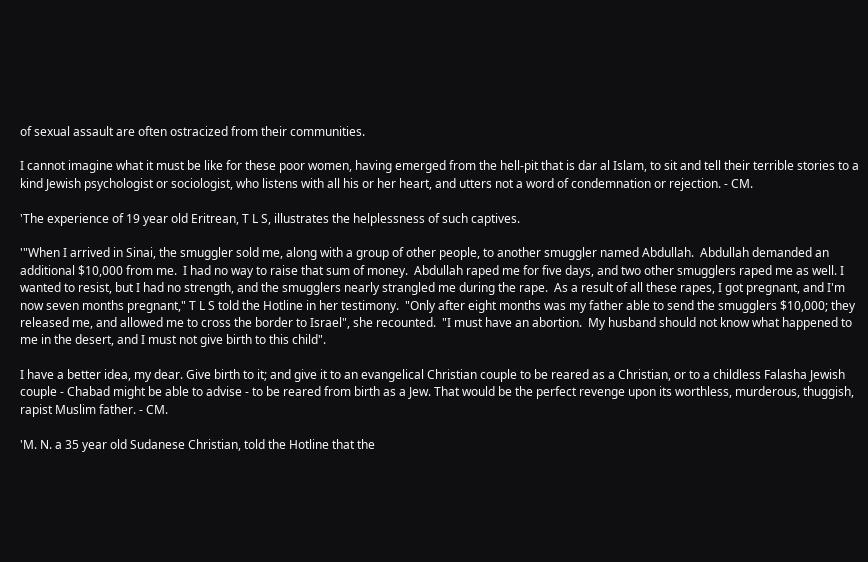of sexual assault are often ostracized from their communities.

I cannot imagine what it must be like for these poor women, having emerged from the hell-pit that is dar al Islam, to sit and tell their terrible stories to a kind Jewish psychologist or sociologist, who listens with all his or her heart, and utters not a word of condemnation or rejection. - CM.

'The experience of 19 year old Eritrean, T L S, illustrates the helplessness of such captives.

'"When I arrived in Sinai, the smuggler sold me, along with a group of other people, to another smuggler named Abdullah.  Abdullah demanded an additional $10,000 from me.  I had no way to raise that sum of money.  Abdullah raped me for five days, and two other smugglers raped me as well. I wanted to resist, but I had no strength, and the smugglers nearly strangled me during the rape.  As a result of all these rapes, I got pregnant, and I'm now seven months pregnant," T L S told the Hotline in her testimony.  "Only after eight months was my father able to send the smugglers $10,000; they released me, and allowed me to cross the border to Israel", she recounted.  "I must have an abortion.  My husband should not know what happened to me in the desert, and I must not give birth to this child".

I have a better idea, my dear. Give birth to it; and give it to an evangelical Christian couple to be reared as a Christian, or to a childless Falasha Jewish couple - Chabad might be able to advise - to be reared from birth as a Jew. That would be the perfect revenge upon its worthless, murderous, thuggish, rapist Muslim father. - CM.

'M. N. a 35 year old Sudanese Christian, told the Hotline that the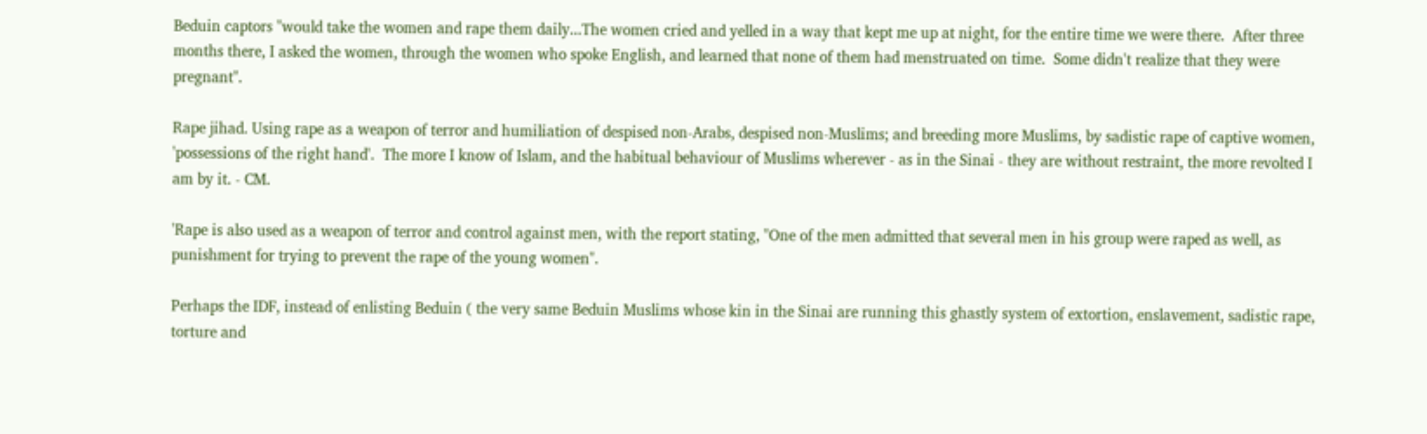Beduin captors "would take the women and rape them daily...The women cried and yelled in a way that kept me up at night, for the entire time we were there.  After three months there, I asked the women, through the women who spoke English, and learned that none of them had menstruated on time.  Some didn't realize that they were pregnant".

Rape jihad. Using rape as a weapon of terror and humiliation of despised non-Arabs, despised non-Muslims; and breeding more Muslims, by sadistic rape of captive women, 'possessions of the right hand'.  The more I know of Islam, and the habitual behaviour of Muslims wherever - as in the Sinai - they are without restraint, the more revolted I am by it. - CM.

'Rape is also used as a weapon of terror and control against men, with the report stating, "One of the men admitted that several men in his group were raped as well, as punishment for trying to prevent the rape of the young women".

Perhaps the IDF, instead of enlisting Beduin ( the very same Beduin Muslims whose kin in the Sinai are running this ghastly system of extortion, enslavement, sadistic rape, torture and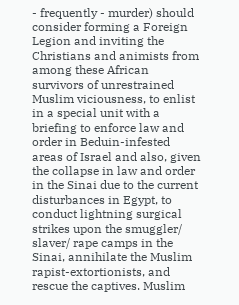- frequently - murder) should consider forming a Foreign Legion and inviting the Christians and animists from among these African survivors of unrestrained Muslim viciousness, to enlist in a special unit with a briefing to enforce law and order in Beduin-infested areas of Israel and also, given the collapse in law and order in the Sinai due to the current disturbances in Egypt, to conduct lightning surgical strikes upon the smuggler/ slaver/ rape camps in the Sinai, annihilate the Muslim rapist-extortionists, and rescue the captives. Muslim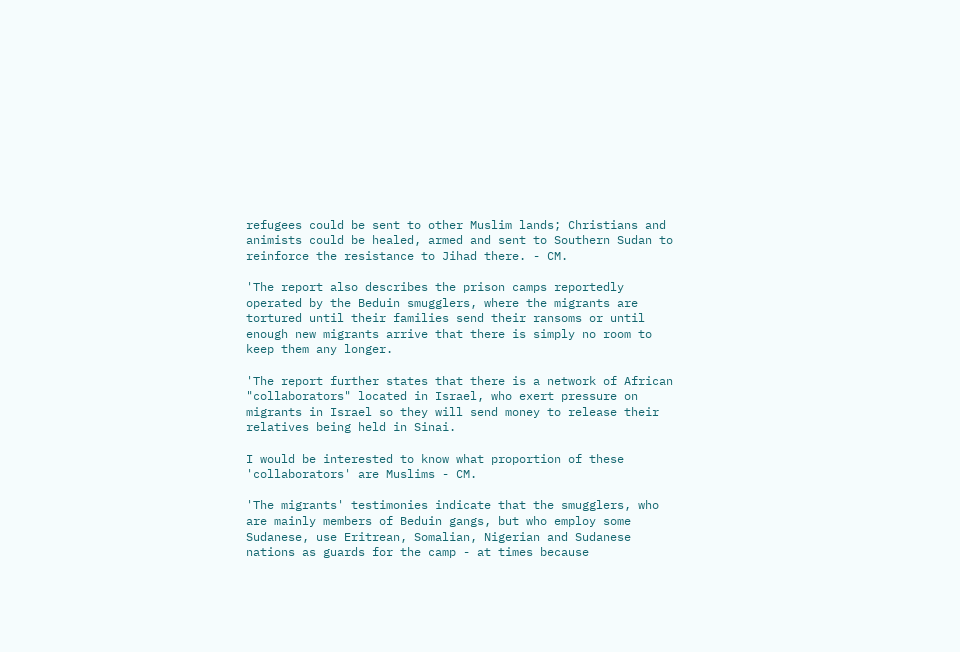refugees could be sent to other Muslim lands; Christians and animists could be healed, armed and sent to Southern Sudan to reinforce the resistance to Jihad there. - CM.

'The report also describes the prison camps reportedly operated by the Beduin smugglers, where the migrants are tortured until their families send their ransoms or until enough new migrants arrive that there is simply no room to keep them any longer.

'The report further states that there is a network of African "collaborators" located in Israel, who exert pressure on migrants in Israel so they will send money to release their relatives being held in Sinai.

I would be interested to know what proportion of these 'collaborators' are Muslims - CM.

'The migrants' testimonies indicate that the smugglers, who are mainly members of Beduin gangs, but who employ some Sudanese, use Eritrean, Somalian, Nigerian and Sudanese nations as guards for the camp - at times because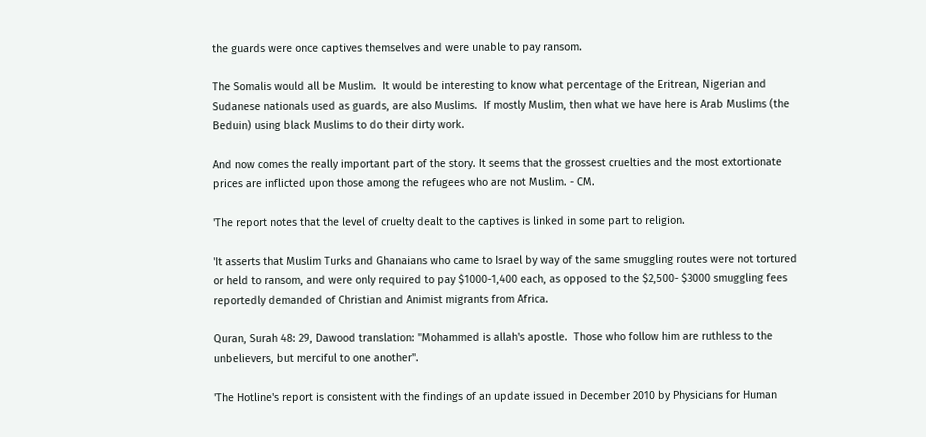the guards were once captives themselves and were unable to pay ransom.

The Somalis would all be Muslim.  It would be interesting to know what percentage of the Eritrean, Nigerian and Sudanese nationals used as guards, are also Muslims.  If mostly Muslim, then what we have here is Arab Muslims (the Beduin) using black Muslims to do their dirty work.

And now comes the really important part of the story. It seems that the grossest cruelties and the most extortionate prices are inflicted upon those among the refugees who are not Muslim. - CM.

'The report notes that the level of cruelty dealt to the captives is linked in some part to religion.

'It asserts that Muslim Turks and Ghanaians who came to Israel by way of the same smuggling routes were not tortured or held to ransom, and were only required to pay $1000-1,400 each, as opposed to the $2,500- $3000 smuggling fees reportedly demanded of Christian and Animist migrants from Africa.

Quran, Surah 48: 29, Dawood translation: "Mohammed is allah's apostle.  Those who follow him are ruthless to the unbelievers, but merciful to one another".

'The Hotline's report is consistent with the findings of an update issued in December 2010 by Physicians for Human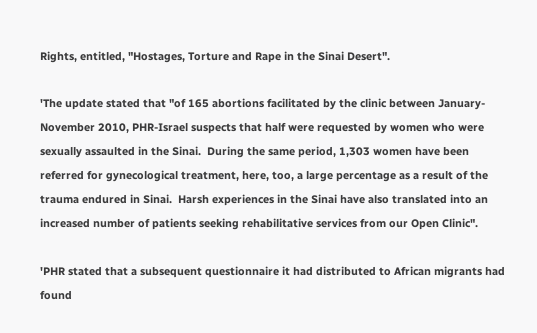Rights, entitled, "Hostages, Torture and Rape in the Sinai Desert".

'The update stated that "of 165 abortions facilitated by the clinic between January-November 2010, PHR-Israel suspects that half were requested by women who were sexually assaulted in the Sinai.  During the same period, 1,303 women have been referred for gynecological treatment, here, too, a large percentage as a result of the trauma endured in Sinai.  Harsh experiences in the Sinai have also translated into an increased number of patients seeking rehabilitative services from our Open Clinic".

'PHR stated that a subsequent questionnaire it had distributed to African migrants had found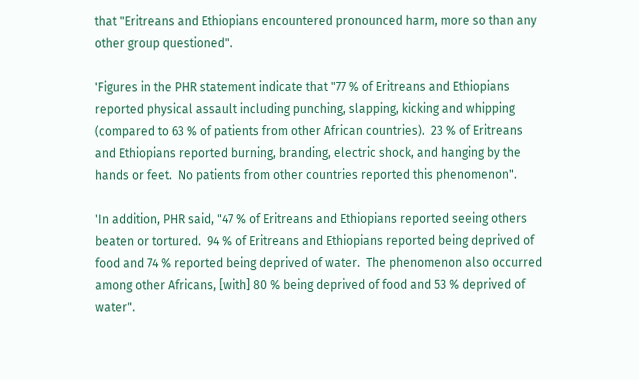that "Eritreans and Ethiopians encountered pronounced harm, more so than any other group questioned".

'Figures in the PHR statement indicate that "77 % of Eritreans and Ethiopians reported physical assault including punching, slapping, kicking and whipping (compared to 63 % of patients from other African countries).  23 % of Eritreans and Ethiopians reported burning, branding, electric shock, and hanging by the hands or feet.  No patients from other countries reported this phenomenon".

'In addition, PHR said, "47 % of Eritreans and Ethiopians reported seeing others beaten or tortured.  94 % of Eritreans and Ethiopians reported being deprived of food and 74 % reported being deprived of water.  The phenomenon also occurred among other Africans, [with] 80 % being deprived of food and 53 % deprived of water".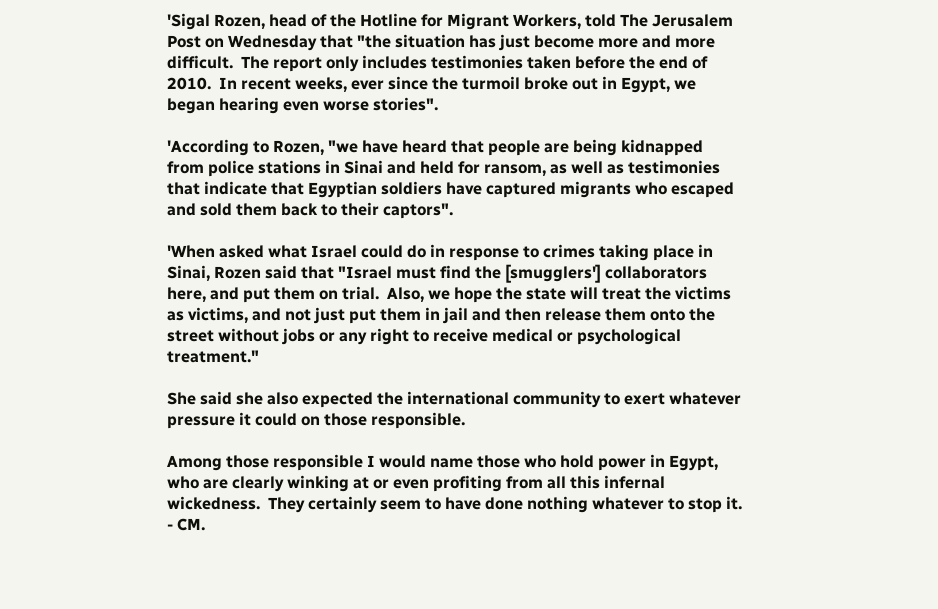'Sigal Rozen, head of the Hotline for Migrant Workers, told The Jerusalem Post on Wednesday that "the situation has just become more and more difficult.  The report only includes testimonies taken before the end of 2010.  In recent weeks, ever since the turmoil broke out in Egypt, we began hearing even worse stories".

'According to Rozen, "we have heard that people are being kidnapped from police stations in Sinai and held for ransom, as well as testimonies that indicate that Egyptian soldiers have captured migrants who escaped and sold them back to their captors".

'When asked what Israel could do in response to crimes taking place in Sinai, Rozen said that "Israel must find the [smugglers'] collaborators here, and put them on trial.  Also, we hope the state will treat the victims as victims, and not just put them in jail and then release them onto the street without jobs or any right to receive medical or psychological treatment."

She said she also expected the international community to exert whatever pressure it could on those responsible.

Among those responsible I would name those who hold power in Egypt, who are clearly winking at or even profiting from all this infernal wickedness.  They certainly seem to have done nothing whatever to stop it. - CM.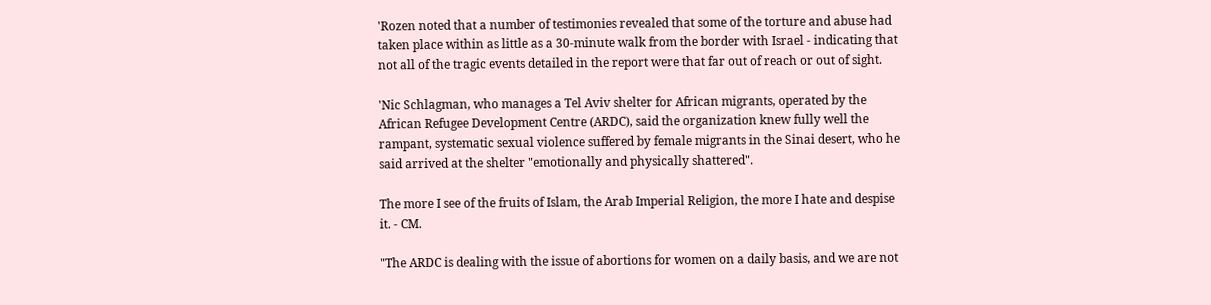'Rozen noted that a number of testimonies revealed that some of the torture and abuse had taken place within as little as a 30-minute walk from the border with Israel - indicating that not all of the tragic events detailed in the report were that far out of reach or out of sight.

'Nic Schlagman, who manages a Tel Aviv shelter for African migrants, operated by the African Refugee Development Centre (ARDC), said the organization knew fully well the rampant, systematic sexual violence suffered by female migrants in the Sinai desert, who he said arrived at the shelter "emotionally and physically shattered".

The more I see of the fruits of Islam, the Arab Imperial Religion, the more I hate and despise it. - CM.

"The ARDC is dealing with the issue of abortions for women on a daily basis, and we are not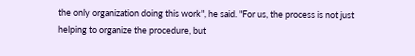the only organization doing this work", he said. "For us, the process is not just helping to organize the procedure, but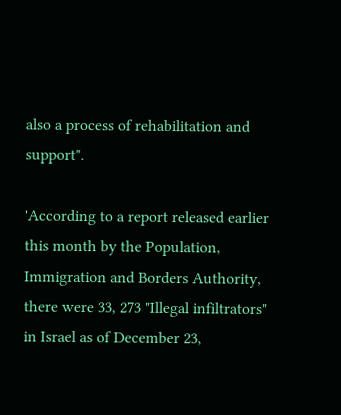also a process of rehabilitation and support".

'According to a report released earlier this month by the Population, Immigration and Borders Authority, there were 33, 273 "Illegal infiltrators" in Israel as of December 23,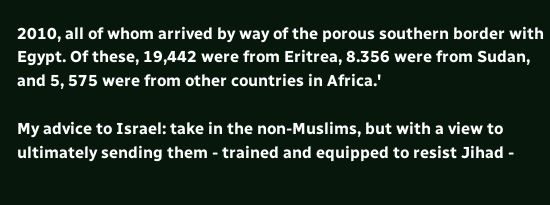2010, all of whom arrived by way of the porous southern border with Egypt. Of these, 19,442 were from Eritrea, 8.356 were from Sudan, and 5, 575 were from other countries in Africa.'

My advice to Israel: take in the non-Muslims, but with a view to ultimately sending them - trained and equipped to resist Jihad -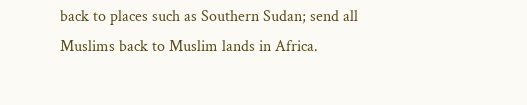back to places such as Southern Sudan; send all Muslims back to Muslim lands in Africa.